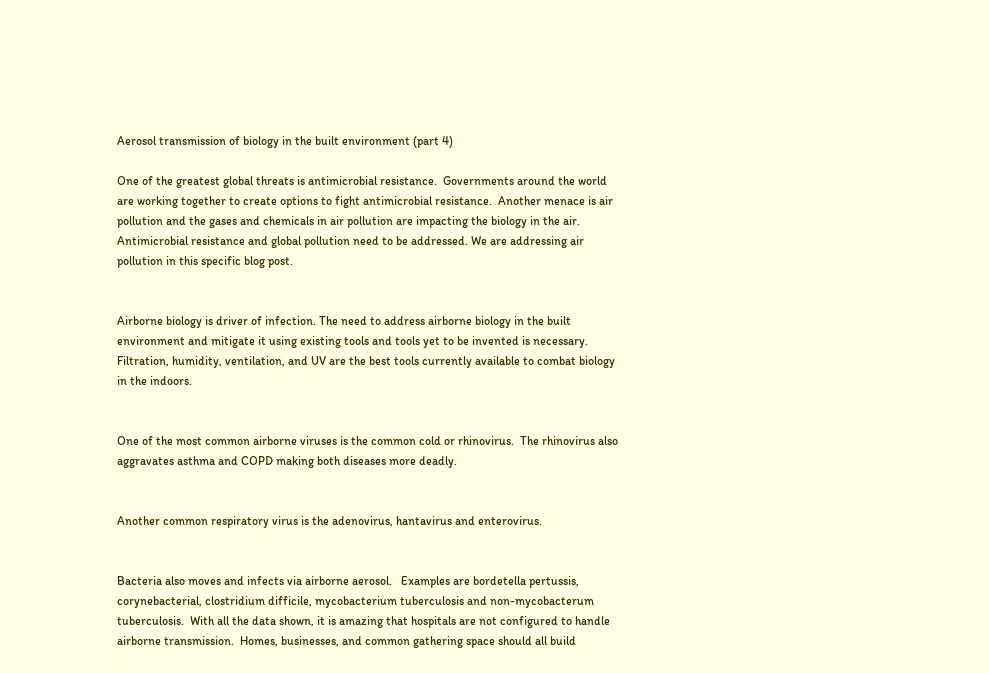Aerosol transmission of biology in the built environment (part 4)

One of the greatest global threats is antimicrobial resistance.  Governments around the world are working together to create options to fight antimicrobial resistance.  Another menace is air pollution and the gases and chemicals in air pollution are impacting the biology in the air.   Antimicrobial resistance and global pollution need to be addressed. We are addressing air pollution in this specific blog post.


Airborne biology is driver of infection. The need to address airborne biology in the built environment and mitigate it using existing tools and tools yet to be invented is necessary.  Filtration, humidity, ventilation, and UV are the best tools currently available to combat biology in the indoors.


One of the most common airborne viruses is the common cold or rhinovirus.  The rhinovirus also aggravates asthma and COPD making both diseases more deadly.


Another common respiratory virus is the adenovirus, hantavirus and enterovirus.


Bacteria also moves and infects via airborne aerosol.   Examples are bordetella pertussis, corynebacterial, clostridium difficile, mycobacterium tuberculosis and non-mycobacterum tuberculosis.  With all the data shown, it is amazing that hospitals are not configured to handle airborne transmission.  Homes, businesses, and common gathering space should all build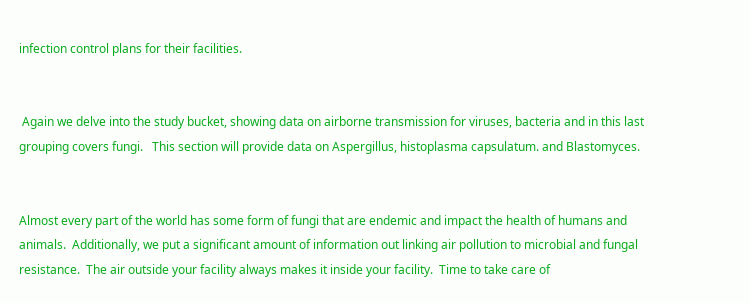infection control plans for their facilities.


 Again we delve into the study bucket, showing data on airborne transmission for viruses, bacteria and in this last grouping covers fungi.   This section will provide data on Aspergillus, histoplasma capsulatum. and Blastomyces.


Almost every part of the world has some form of fungi that are endemic and impact the health of humans and animals.  Additionally, we put a significant amount of information out linking air pollution to microbial and fungal resistance.  The air outside your facility always makes it inside your facility.  Time to take care of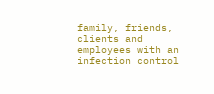family, friends, clients and employees with an infection control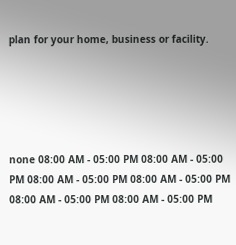plan for your home, business or facility.





none 08:00 AM - 05:00 PM 08:00 AM - 05:00 PM 08:00 AM - 05:00 PM 08:00 AM - 05:00 PM 08:00 AM - 05:00 PM 08:00 AM - 05:00 PM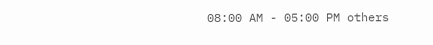08:00 AM - 05:00 PM others